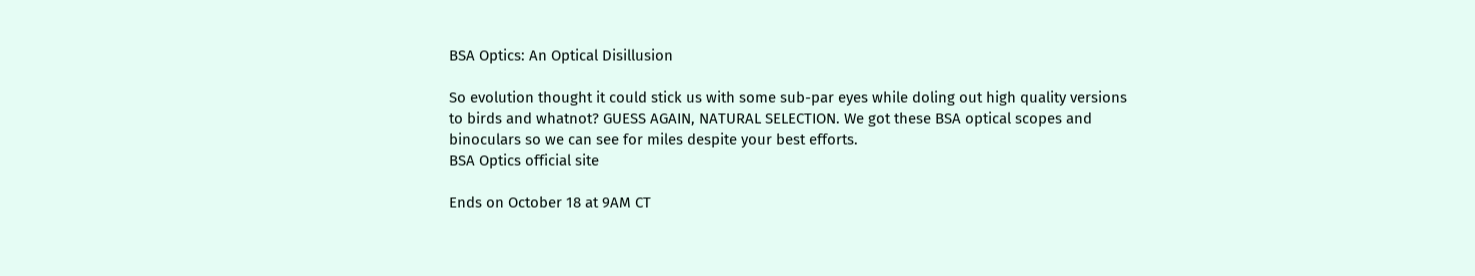BSA Optics: An Optical Disillusion

So evolution thought it could stick us with some sub-par eyes while doling out high quality versions to birds and whatnot? GUESS AGAIN, NATURAL SELECTION. We got these BSA optical scopes and binoculars so we can see for miles despite your best efforts.
BSA Optics official site

Ends on October 18 at 9AM CT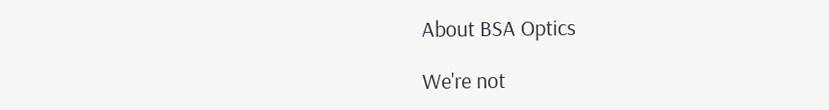About BSA Optics

We're not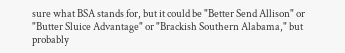sure what BSA stands for, but it could be "Better Send Allison" or "Butter Sluice Advantage" or "Brackish Southern Alabama," but probably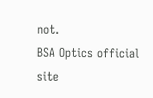not.
BSA Optics official site